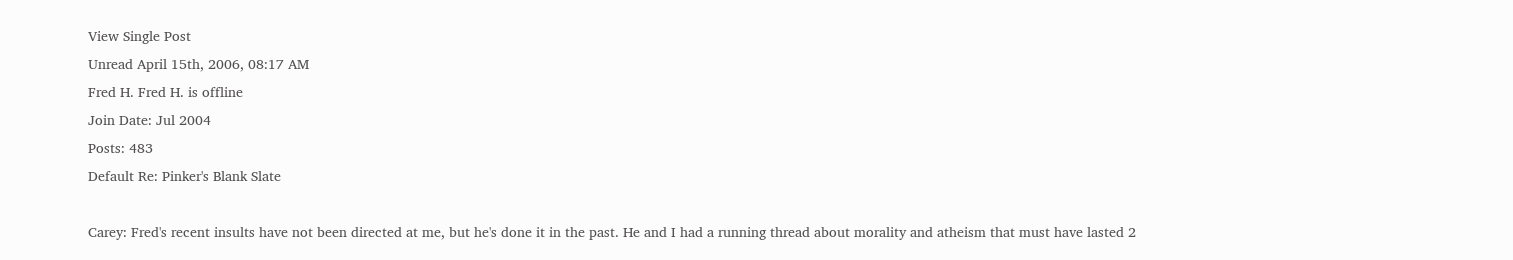View Single Post
Unread April 15th, 2006, 08:17 AM
Fred H. Fred H. is offline
Join Date: Jul 2004
Posts: 483
Default Re: Pinker's Blank Slate

Carey: Fred's recent insults have not been directed at me, but he's done it in the past. He and I had a running thread about morality and atheism that must have lasted 2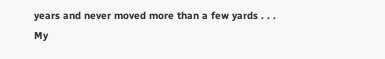years and never moved more than a few yards . . .
My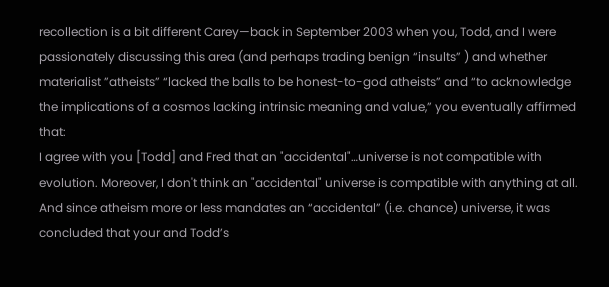recollection is a bit different Carey—back in September 2003 when you, Todd, and I were passionately discussing this area (and perhaps trading benign “insults” ) and whether materialist ”atheists” “lacked the balls to be honest-to-god atheists” and “to acknowledge the implications of a cosmos lacking intrinsic meaning and value,” you eventually affirmed that:
I agree with you [Todd] and Fred that an "accidental"…universe is not compatible with evolution. Moreover, I don't think an "accidental" universe is compatible with anything at all.
And since atheism more or less mandates an “accidental” (i.e. chance) universe, it was concluded that your and Todd’s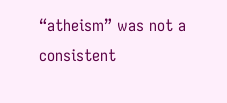“atheism” was not a consistent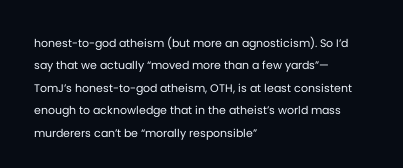honest-to-god atheism (but more an agnosticism). So I’d say that we actually “moved more than a few yards”— TomJ’s honest-to-god atheism, OTH, is at least consistent enough to acknowledge that in the atheist’s world mass murderers can’t be “morally responsible”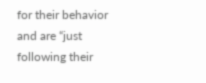for their behavior and are “just following their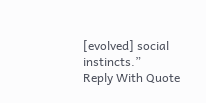[evolved] social instincts.”
Reply With Quote